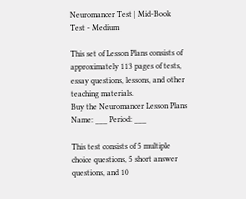Neuromancer Test | Mid-Book Test - Medium

This set of Lesson Plans consists of approximately 113 pages of tests, essay questions, lessons, and other teaching materials.
Buy the Neuromancer Lesson Plans
Name: ___ Period: ___

This test consists of 5 multiple choice questions, 5 short answer questions, and 10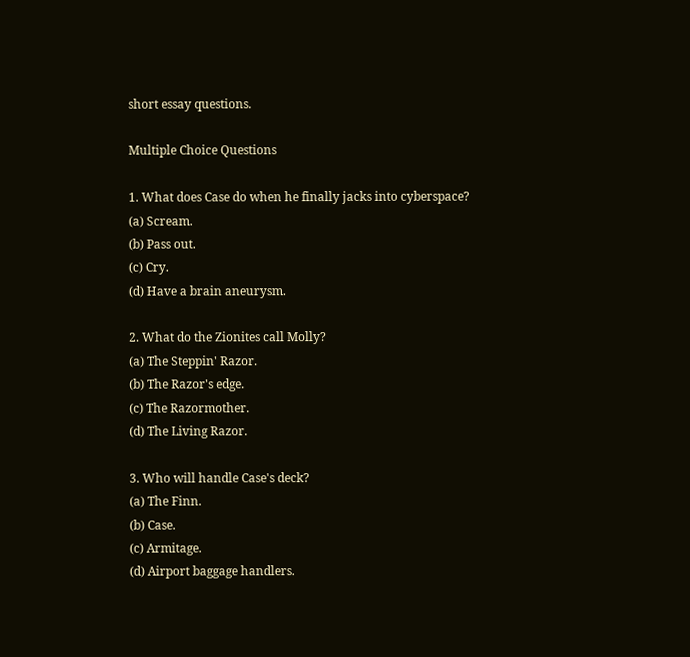short essay questions.

Multiple Choice Questions

1. What does Case do when he finally jacks into cyberspace?
(a) Scream.
(b) Pass out.
(c) Cry.
(d) Have a brain aneurysm.

2. What do the Zionites call Molly?
(a) The Steppin' Razor.
(b) The Razor's edge.
(c) The Razormother.
(d) The Living Razor.

3. Who will handle Case's deck?
(a) The Finn.
(b) Case.
(c) Armitage.
(d) Airport baggage handlers.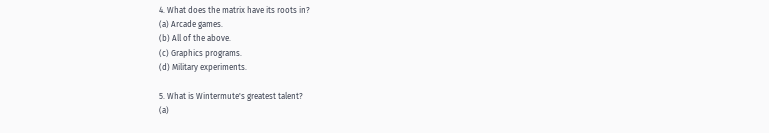4. What does the matrix have its roots in?
(a) Arcade games.
(b) All of the above.
(c) Graphics programs.
(d) Military experiments.

5. What is Wintermute's greatest talent?
(a)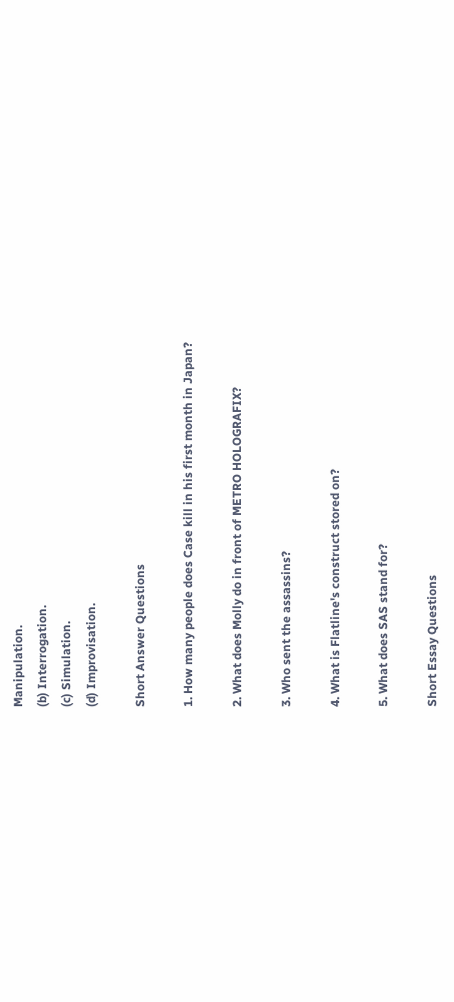Manipulation.
(b) Interrogation.
(c) Simulation.
(d) Improvisation.

Short Answer Questions

1. How many people does Case kill in his first month in Japan?

2. What does Molly do in front of METRO HOLOGRAFIX?

3. Who sent the assassins?

4. What is Flatline's construct stored on?

5. What does SAS stand for?

Short Essay Questions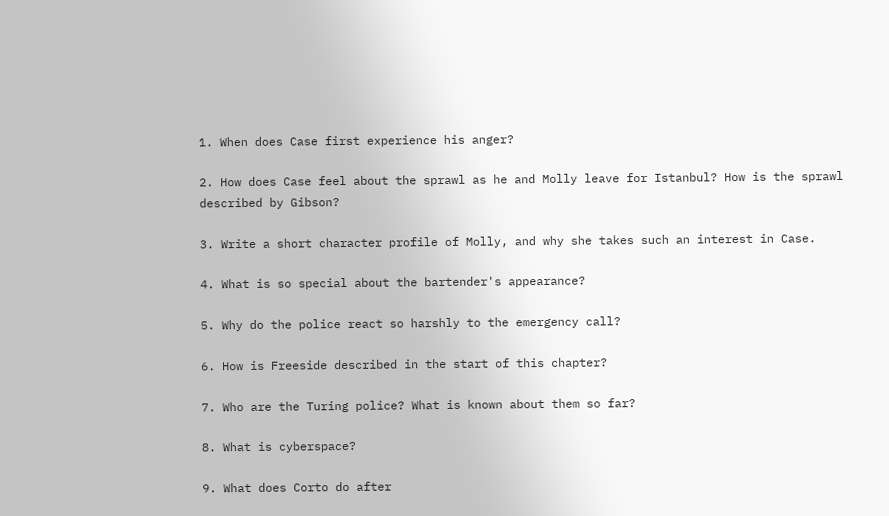1. When does Case first experience his anger?

2. How does Case feel about the sprawl as he and Molly leave for Istanbul? How is the sprawl described by Gibson?

3. Write a short character profile of Molly, and why she takes such an interest in Case.

4. What is so special about the bartender's appearance?

5. Why do the police react so harshly to the emergency call?

6. How is Freeside described in the start of this chapter?

7. Who are the Turing police? What is known about them so far?

8. What is cyberspace?

9. What does Corto do after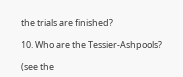the trials are finished?

10. Who are the Tessier-Ashpools?

(see the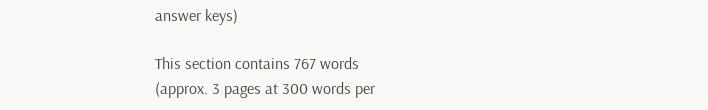answer keys)

This section contains 767 words
(approx. 3 pages at 300 words per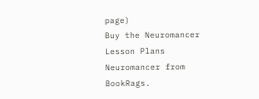page)
Buy the Neuromancer Lesson Plans
Neuromancer from BookRags.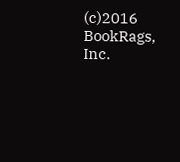(c)2016 BookRags, Inc.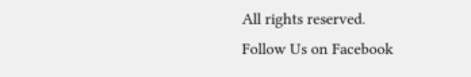All rights reserved.
Follow Us on Facebook